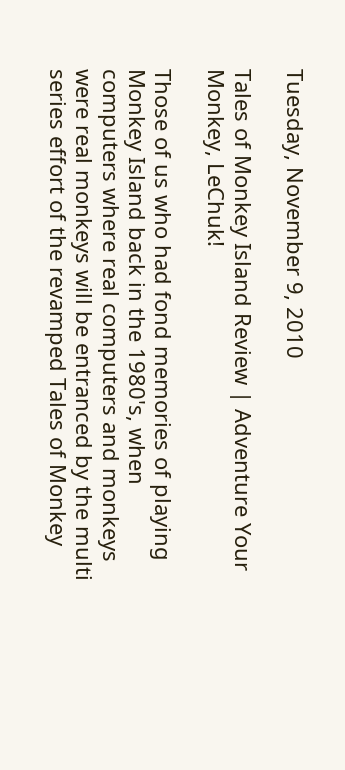Tuesday, November 9, 2010

Tales of Monkey Island Review | Adventure Your Monkey, LeChuk!

Those of us who had fond memories of playing Monkey Island back in the 1980's, when computers where real computers and monkeys were real monkeys will be entranced by the multi series effort of the revamped Tales of Monkey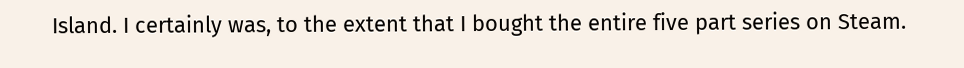Island. I certainly was, to the extent that I bought the entire five part series on Steam.